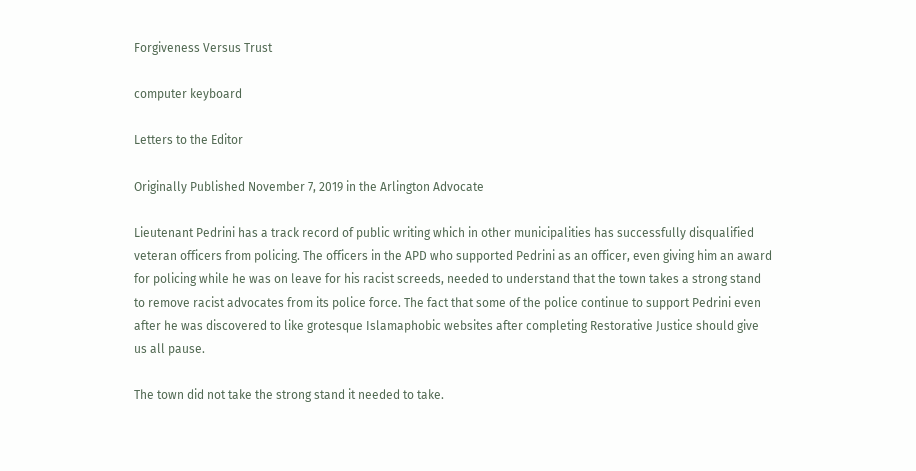Forgiveness Versus Trust

computer keyboard

Letters to the Editor

Originally Published November 7, 2019 in the Arlington Advocate

Lieutenant Pedrini has a track record of public writing which in other municipalities has successfully disqualified veteran officers from policing. The officers in the APD who supported Pedrini as an officer, even giving him an award for policing while he was on leave for his racist screeds, needed to understand that the town takes a strong stand to remove racist advocates from its police force. The fact that some of the police continue to support Pedrini even after he was discovered to like grotesque Islamaphobic websites after completing Restorative Justice should give us all pause.

The town did not take the strong stand it needed to take.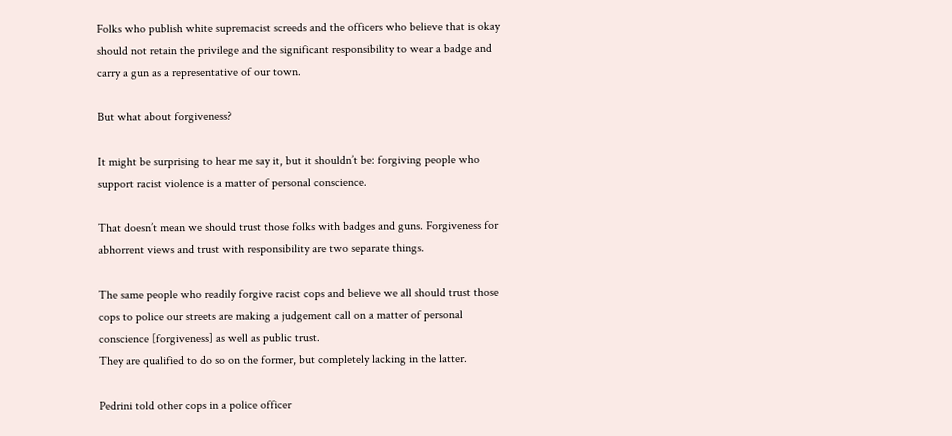Folks who publish white supremacist screeds and the officers who believe that is okay should not retain the privilege and the significant responsibility to wear a badge and carry a gun as a representative of our town.

But what about forgiveness?

It might be surprising to hear me say it, but it shouldn’t be: forgiving people who support racist violence is a matter of personal conscience.

That doesn’t mean we should trust those folks with badges and guns. Forgiveness for abhorrent views and trust with responsibility are two separate things.

The same people who readily forgive racist cops and believe we all should trust those cops to police our streets are making a judgement call on a matter of personal conscience [forgiveness] as well as public trust.
They are qualified to do so on the former, but completely lacking in the latter.

Pedrini told other cops in a police officer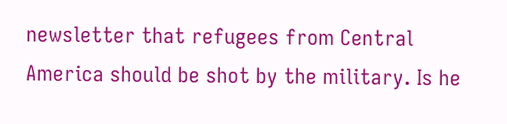newsletter that refugees from Central America should be shot by the military. Is he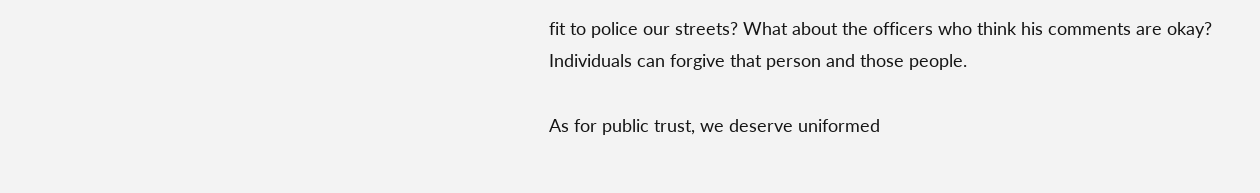fit to police our streets? What about the officers who think his comments are okay?
Individuals can forgive that person and those people.

As for public trust, we deserve uniformed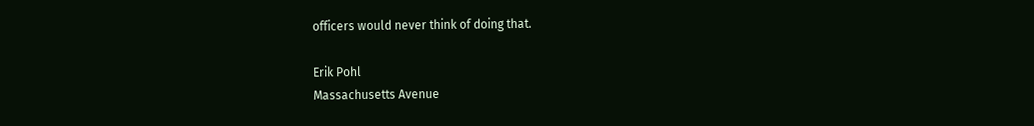officers would never think of doing that.

Erik Pohl
Massachusetts Avenue